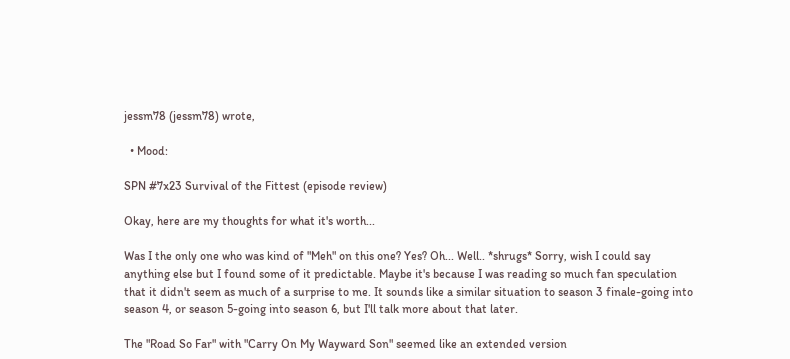jessm78 (jessm78) wrote,

  • Mood:

SPN #7x23 Survival of the Fittest (episode review)

Okay, here are my thoughts for what it's worth...

Was I the only one who was kind of "Meh" on this one? Yes? Oh... Well.. *shrugs* Sorry, wish I could say anything else but I found some of it predictable. Maybe it's because I was reading so much fan speculation that it didn't seem as much of a surprise to me. It sounds like a similar situation to season 3 finale-going into season 4, or season 5-going into season 6, but I'll talk more about that later.

The "Road So Far" with "Carry On My Wayward Son" seemed like an extended version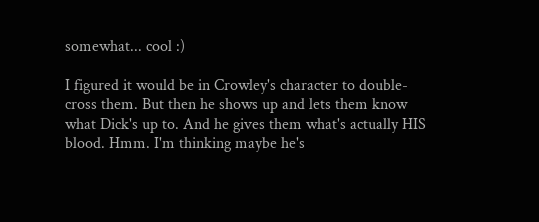somewhat... cool :)

I figured it would be in Crowley's character to double-cross them. But then he shows up and lets them know what Dick's up to. And he gives them what's actually HIS blood. Hmm. I'm thinking maybe he's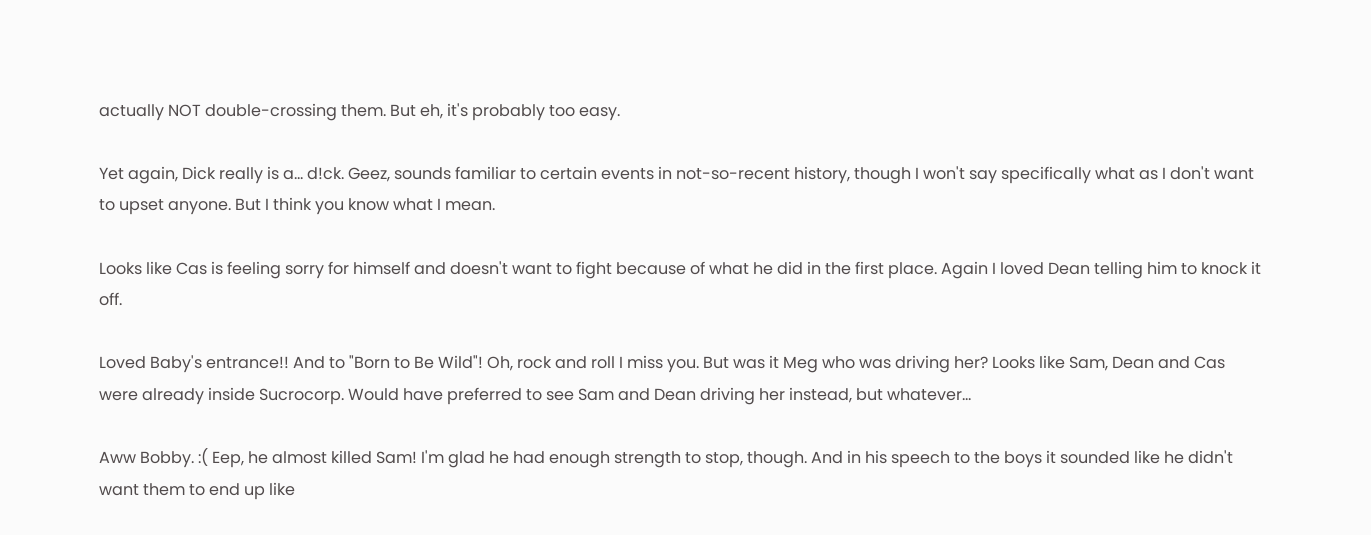actually NOT double-crossing them. But eh, it's probably too easy.

Yet again, Dick really is a... d!ck. Geez, sounds familiar to certain events in not-so-recent history, though I won't say specifically what as I don't want to upset anyone. But I think you know what I mean.

Looks like Cas is feeling sorry for himself and doesn't want to fight because of what he did in the first place. Again I loved Dean telling him to knock it off.

Loved Baby's entrance!! And to "Born to Be Wild"! Oh, rock and roll I miss you. But was it Meg who was driving her? Looks like Sam, Dean and Cas were already inside Sucrocorp. Would have preferred to see Sam and Dean driving her instead, but whatever...

Aww Bobby. :( Eep, he almost killed Sam! I'm glad he had enough strength to stop, though. And in his speech to the boys it sounded like he didn't want them to end up like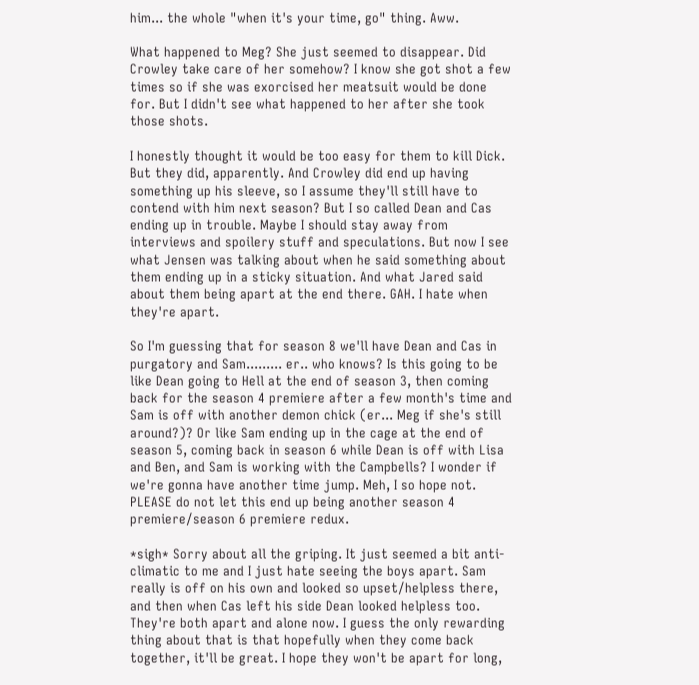him... the whole "when it's your time, go" thing. Aww.

What happened to Meg? She just seemed to disappear. Did Crowley take care of her somehow? I know she got shot a few times so if she was exorcised her meatsuit would be done for. But I didn't see what happened to her after she took those shots.

I honestly thought it would be too easy for them to kill Dick. But they did, apparently. And Crowley did end up having something up his sleeve, so I assume they'll still have to contend with him next season? But I so called Dean and Cas ending up in trouble. Maybe I should stay away from interviews and spoilery stuff and speculations. But now I see what Jensen was talking about when he said something about them ending up in a sticky situation. And what Jared said about them being apart at the end there. GAH. I hate when they're apart.

So I'm guessing that for season 8 we'll have Dean and Cas in purgatory and Sam......... er.. who knows? Is this going to be like Dean going to Hell at the end of season 3, then coming back for the season 4 premiere after a few month's time and Sam is off with another demon chick (er... Meg if she's still around?)? Or like Sam ending up in the cage at the end of season 5, coming back in season 6 while Dean is off with Lisa and Ben, and Sam is working with the Campbells? I wonder if we're gonna have another time jump. Meh, I so hope not. PLEASE do not let this end up being another season 4 premiere/season 6 premiere redux.

*sigh* Sorry about all the griping. It just seemed a bit anti-climatic to me and I just hate seeing the boys apart. Sam really is off on his own and looked so upset/helpless there, and then when Cas left his side Dean looked helpless too. They're both apart and alone now. I guess the only rewarding thing about that is that hopefully when they come back together, it'll be great. I hope they won't be apart for long,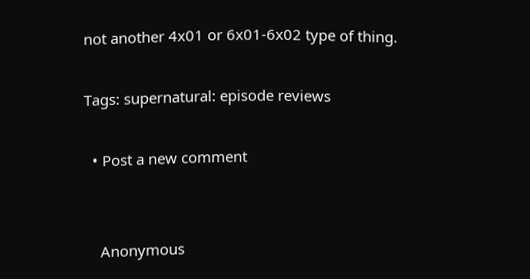not another 4x01 or 6x01-6x02 type of thing.

Tags: supernatural: episode reviews

  • Post a new comment


    Anonymous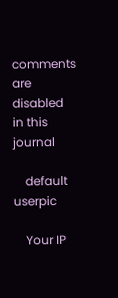comments are disabled in this journal

    default userpic

    Your IP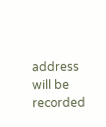address will be recorded